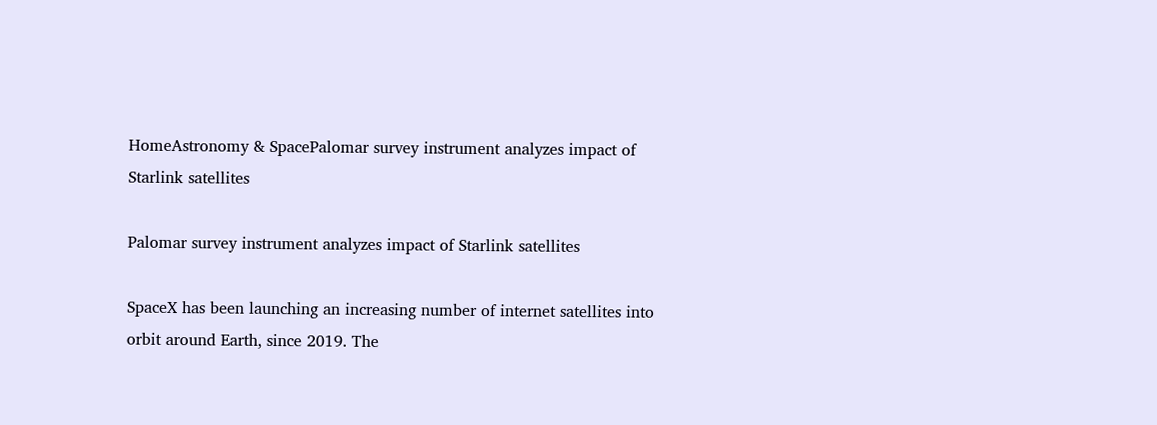HomeAstronomy & SpacePalomar survey instrument analyzes impact of Starlink satellites

Palomar survey instrument analyzes impact of Starlink satellites

SpaceX has been launching an increasing number of internet satellites into orbit around Earth, since 2019. The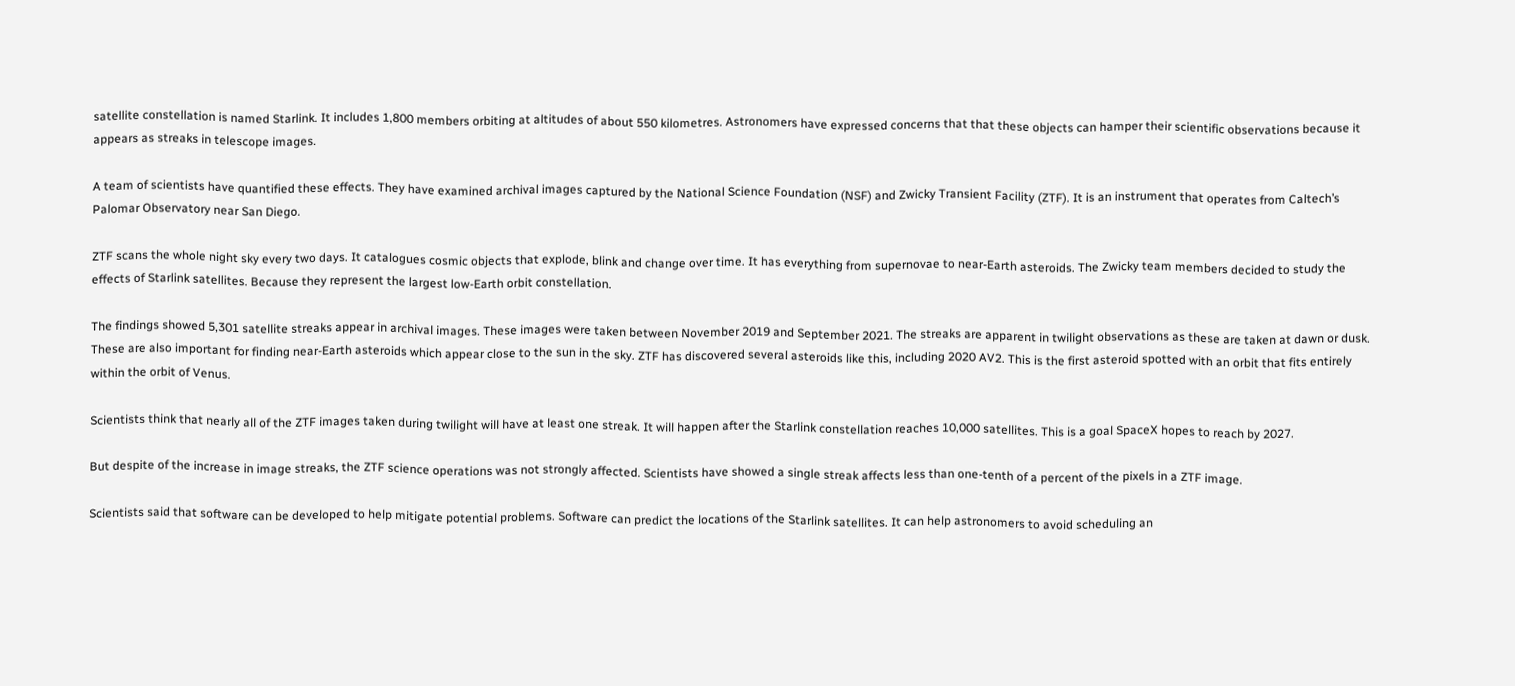satellite constellation is named Starlink. It includes 1,800 members orbiting at altitudes of about 550 kilometres. Astronomers have expressed concerns that that these objects can hamper their scientific observations because it appears as streaks in telescope images.

A team of scientists have quantified these effects. They have examined archival images captured by the National Science Foundation (NSF) and Zwicky Transient Facility (ZTF). It is an instrument that operates from Caltech’s Palomar Observatory near San Diego.

ZTF scans the whole night sky every two days. It catalogues cosmic objects that explode, blink and change over time. It has everything from supernovae to near-Earth asteroids. The Zwicky team members decided to study the effects of Starlink satellites. Because they represent the largest low-Earth orbit constellation.

The findings showed 5,301 satellite streaks appear in archival images. These images were taken between November 2019 and September 2021. The streaks are apparent in twilight observations as these are taken at dawn or dusk. These are also important for finding near-Earth asteroids which appear close to the sun in the sky. ZTF has discovered several asteroids like this, including 2020 AV2. This is the first asteroid spotted with an orbit that fits entirely within the orbit of Venus.

Scientists think that nearly all of the ZTF images taken during twilight will have at least one streak. It will happen after the Starlink constellation reaches 10,000 satellites. This is a goal SpaceX hopes to reach by 2027.

But despite of the increase in image streaks, the ZTF science operations was not strongly affected. Scientists have showed a single streak affects less than one-tenth of a percent of the pixels in a ZTF image.

Scientists said that software can be developed to help mitigate potential problems. Software can predict the locations of the Starlink satellites. It can help astronomers to avoid scheduling an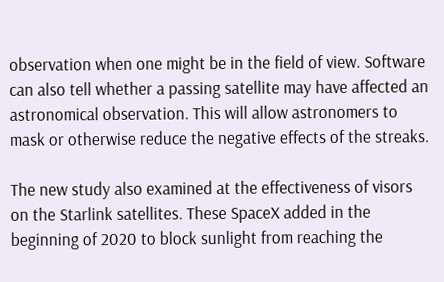observation when one might be in the field of view. Software can also tell whether a passing satellite may have affected an astronomical observation. This will allow astronomers to mask or otherwise reduce the negative effects of the streaks.

The new study also examined at the effectiveness of visors on the Starlink satellites. These SpaceX added in the beginning of 2020 to block sunlight from reaching the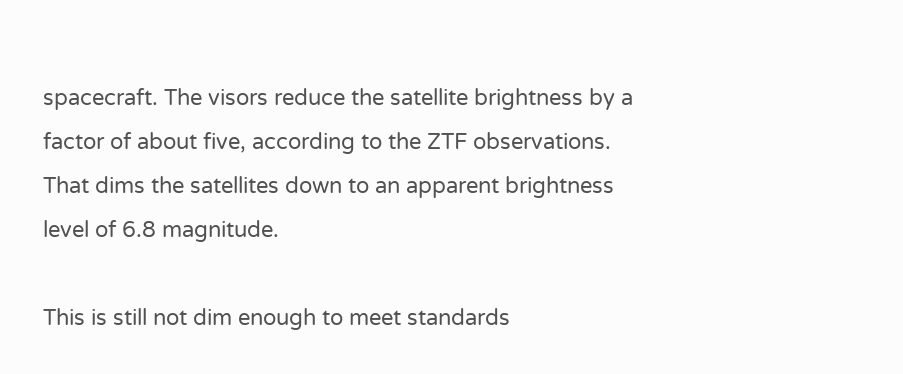spacecraft. The visors reduce the satellite brightness by a factor of about five, according to the ZTF observations. That dims the satellites down to an apparent brightness level of 6.8 magnitude.

This is still not dim enough to meet standards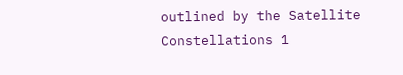outlined by the Satellite Constellations 1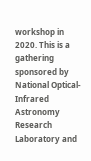workshop in 2020. This is a gathering sponsored by National Optical-Infrared Astronomy Research Laboratory and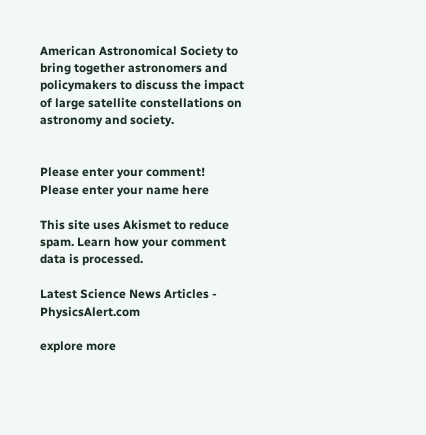American Astronomical Society to bring together astronomers and policymakers to discuss the impact of large satellite constellations on astronomy and society.


Please enter your comment!
Please enter your name here

This site uses Akismet to reduce spam. Learn how your comment data is processed.

Latest Science News Articles - PhysicsAlert.com

explore more